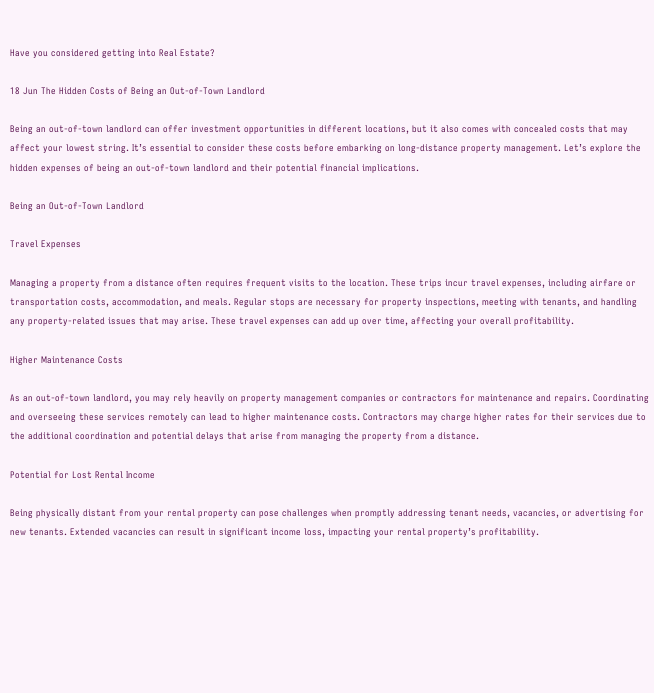Have you considered getting into Real Estate?

18 Jun The Hidden Costs of Being an Out-of-Town Landlord

Being an out-of-town landlord can offer investment opportunities in different locations, but it also comes with concealed costs that may affect your lowest string. It’s essential to consider these costs before embarking on long-distance property management. Let’s explore the hidden expenses of being an out-of-town landlord and their potential financial implications.

Being an Out-of-Town Landlord

Travel Expenses

Managing a property from a distance often requires frequent visits to the location. These trips incur travel expenses, including airfare or transportation costs, accommodation, and meals. Regular stops are necessary for property inspections, meeting with tenants, and handling any property-related issues that may arise. These travel expenses can add up over time, affecting your overall profitability.

Higher Maintenance Costs

As an out-of-town landlord, you may rely heavily on property management companies or contractors for maintenance and repairs. Coordinating and overseeing these services remotely can lead to higher maintenance costs. Contractors may charge higher rates for their services due to the additional coordination and potential delays that arise from managing the property from a distance.

Potential for Lost Rental Income

Being physically distant from your rental property can pose challenges when promptly addressing tenant needs, vacancies, or advertising for new tenants. Extended vacancies can result in significant income loss, impacting your rental property’s profitability.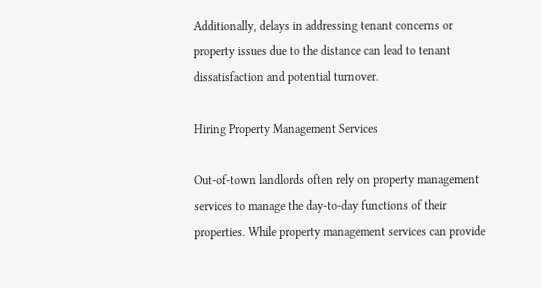Additionally, delays in addressing tenant concerns or property issues due to the distance can lead to tenant dissatisfaction and potential turnover.

Hiring Property Management Services

Out-of-town landlords often rely on property management services to manage the day-to-day functions of their properties. While property management services can provide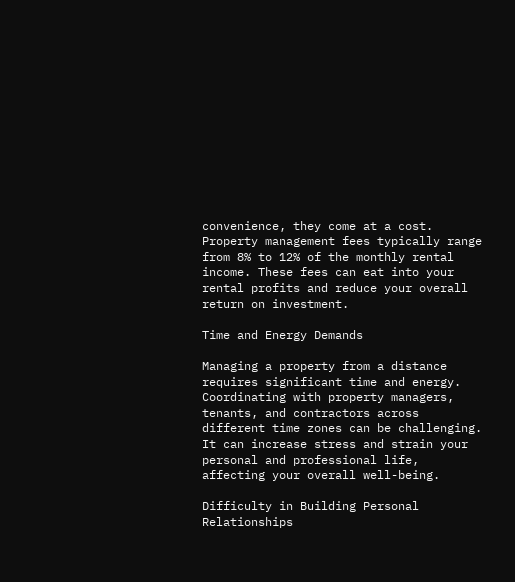convenience, they come at a cost. Property management fees typically range from 8% to 12% of the monthly rental income. These fees can eat into your rental profits and reduce your overall return on investment.

Time and Energy Demands

Managing a property from a distance requires significant time and energy. Coordinating with property managers, tenants, and contractors across different time zones can be challenging. It can increase stress and strain your personal and professional life, affecting your overall well-being.

Difficulty in Building Personal Relationships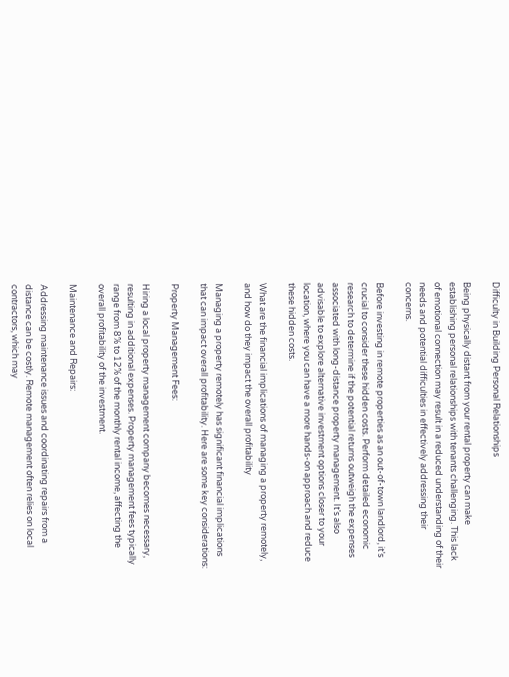Difficulty in Building Personal Relationships

Being physically distant from your rental property can make establishing personal relationships with tenants challenging. This lack of emotional connection may result in a reduced understanding of their needs and potential difficulties in effectively addressing their concerns.

Before investing in remote properties as an out-of-town landlord, it’s crucial to consider these hidden costs. Perform detailed economic research to determine if the potential returns outweigh the expenses associated with long-distance property management. It’s also advisable to explore alternative investment options closer to your location, where you can have a more hands-on approach and reduce these hidden costs.

What are the financial implications of managing a property remotely, and how do they impact the overall profitability

Managing a property remotely has significant financial implications that can impact overall profitability. Here are some key considerations:

Property Management Fees:

Hiring a local property management company becomes necessary, resulting in additional expenses. Property management fees typically range from 8% to 12% of the monthly rental income, affecting the overall profitability of the investment.

Maintenance and Repairs:

Addressing maintenance issues and coordinating repairs from a distance can be costly. Remote management often relies on local contractors, which may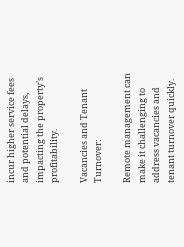incur higher service fees and potential delays, impacting the property’s profitability.

Vacancies and Tenant Turnover:

Remote management can make it challenging to address vacancies and tenant turnover quickly.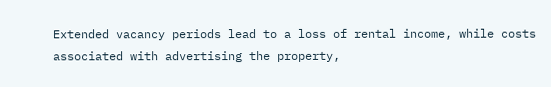Extended vacancy periods lead to a loss of rental income, while costs associated with advertising the property,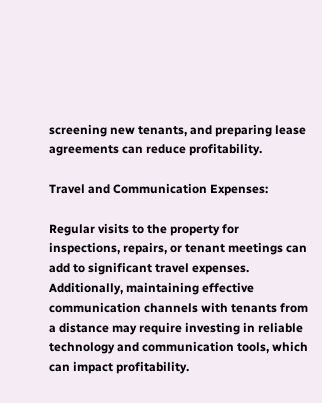screening new tenants, and preparing lease agreements can reduce profitability.

Travel and Communication Expenses:

Regular visits to the property for inspections, repairs, or tenant meetings can add to significant travel expenses. Additionally, maintaining effective communication channels with tenants from a distance may require investing in reliable technology and communication tools, which can impact profitability.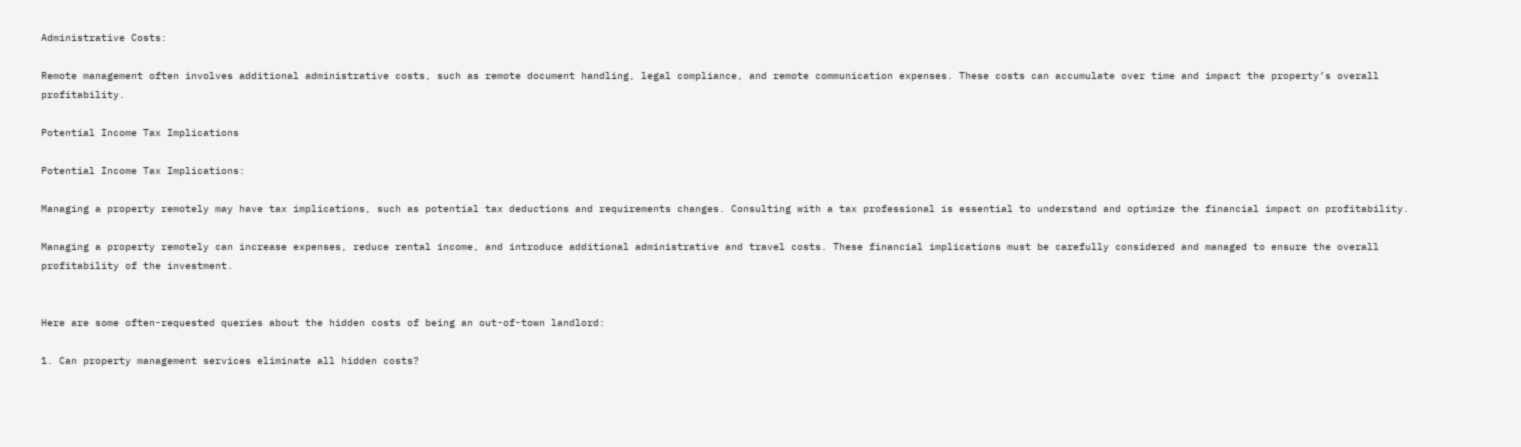Administrative Costs:

Remote management often involves additional administrative costs, such as remote document handling, legal compliance, and remote communication expenses. These costs can accumulate over time and impact the property’s overall profitability.

Potential Income Tax Implications

Potential Income Tax Implications:

Managing a property remotely may have tax implications, such as potential tax deductions and requirements changes. Consulting with a tax professional is essential to understand and optimize the financial impact on profitability.

Managing a property remotely can increase expenses, reduce rental income, and introduce additional administrative and travel costs. These financial implications must be carefully considered and managed to ensure the overall profitability of the investment.


Here are some often-requested queries about the hidden costs of being an out-of-town landlord:

1. Can property management services eliminate all hidden costs?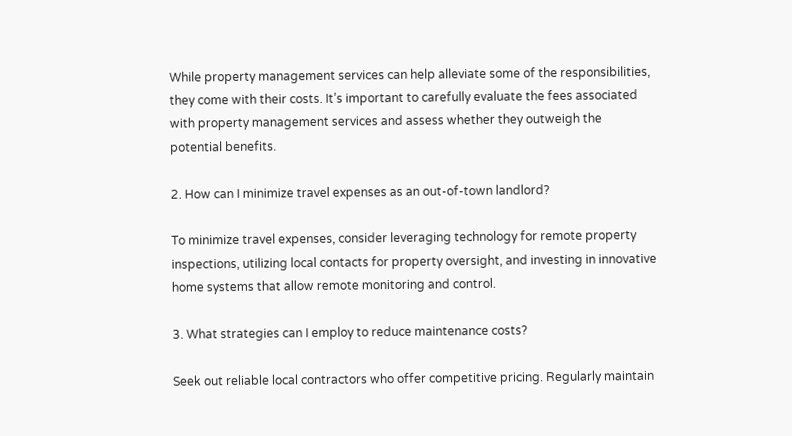While property management services can help alleviate some of the responsibilities, they come with their costs. It’s important to carefully evaluate the fees associated with property management services and assess whether they outweigh the potential benefits.

2. How can I minimize travel expenses as an out-of-town landlord?

To minimize travel expenses, consider leveraging technology for remote property inspections, utilizing local contacts for property oversight, and investing in innovative home systems that allow remote monitoring and control.

3. What strategies can I employ to reduce maintenance costs?

Seek out reliable local contractors who offer competitive pricing. Regularly maintain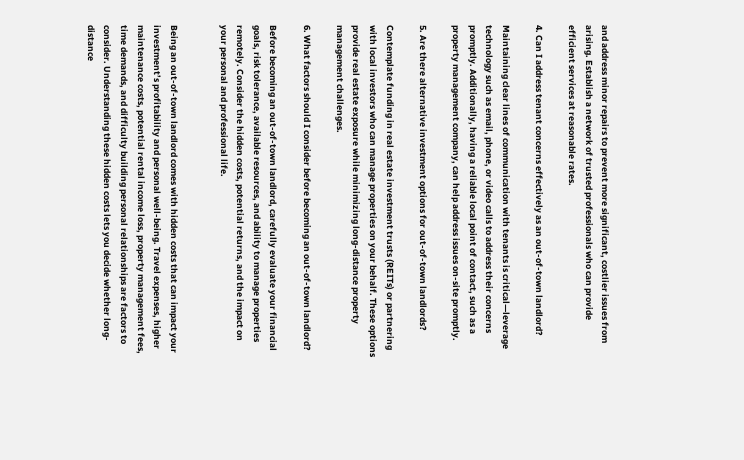and address minor repairs to prevent more significant, costlier issues from arising. Establish a network of trusted professionals who can provide efficient services at reasonable rates.

4. Can I address tenant concerns effectively as an out-of-town landlord?

Maintaining clear lines of communication with tenants is critical—leverage technology such as email, phone, or video calls to address their concerns promptly. Additionally, having a reliable local point of contact, such as a property management company, can help address issues on-site promptly.

5. Are there alternative investment options for out-of-town landlords?

Contemplate funding in real estate investment trusts (REITs) or partnering with local investors who can manage properties on your behalf. These options provide real estate exposure while minimizing long-distance property management challenges.

6. What factors should I consider before becoming an out-of-town landlord?

Before becoming an out-of-town landlord, carefully evaluate your financial goals, risk tolerance, available resources, and ability to manage properties remotely. Consider the hidden costs, potential returns, and the impact on your personal and professional life.


Being an out-of-town landlord comes with hidden costs that can impact your investment’s profitability and personal well-being. Travel expenses, higher maintenance costs, potential rental income loss, property management fees, time demands, and difficulty building personal relationships are factors to consider. Understanding these hidden costs lets you decide whether long-distance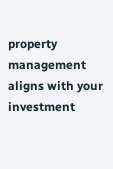property management aligns with your investment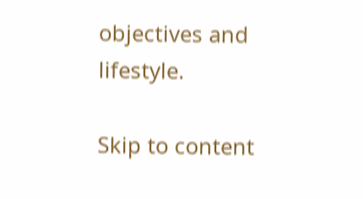objectives and lifestyle.

Skip to content